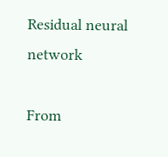Residual neural network

From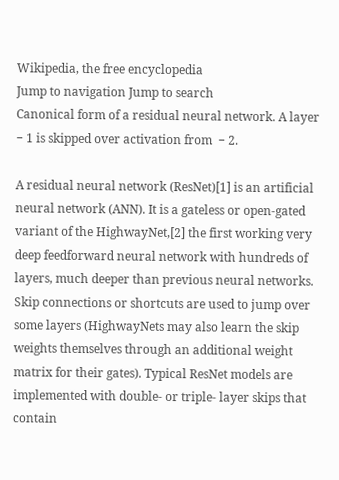Wikipedia, the free encyclopedia
Jump to navigation Jump to search
Canonical form of a residual neural network. A layer   − 1 is skipped over activation from  − 2.

A residual neural network (ResNet)[1] is an artificial neural network (ANN). It is a gateless or open-gated variant of the HighwayNet,[2] the first working very deep feedforward neural network with hundreds of layers, much deeper than previous neural networks. Skip connections or shortcuts are used to jump over some layers (HighwayNets may also learn the skip weights themselves through an additional weight matrix for their gates). Typical ResNet models are implemented with double- or triple- layer skips that contain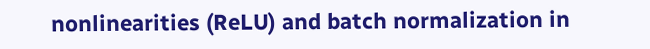nonlinearities (ReLU) and batch normalization in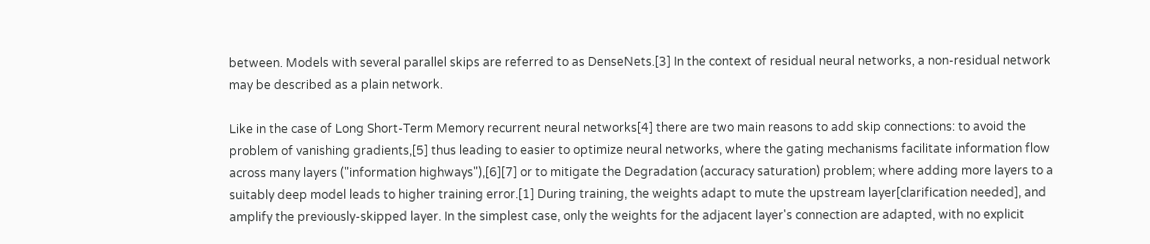between. Models with several parallel skips are referred to as DenseNets.[3] In the context of residual neural networks, a non-residual network may be described as a plain network.

Like in the case of Long Short-Term Memory recurrent neural networks[4] there are two main reasons to add skip connections: to avoid the problem of vanishing gradients,[5] thus leading to easier to optimize neural networks, where the gating mechanisms facilitate information flow across many layers ("information highways"),[6][7] or to mitigate the Degradation (accuracy saturation) problem; where adding more layers to a suitably deep model leads to higher training error.[1] During training, the weights adapt to mute the upstream layer[clarification needed], and amplify the previously-skipped layer. In the simplest case, only the weights for the adjacent layer's connection are adapted, with no explicit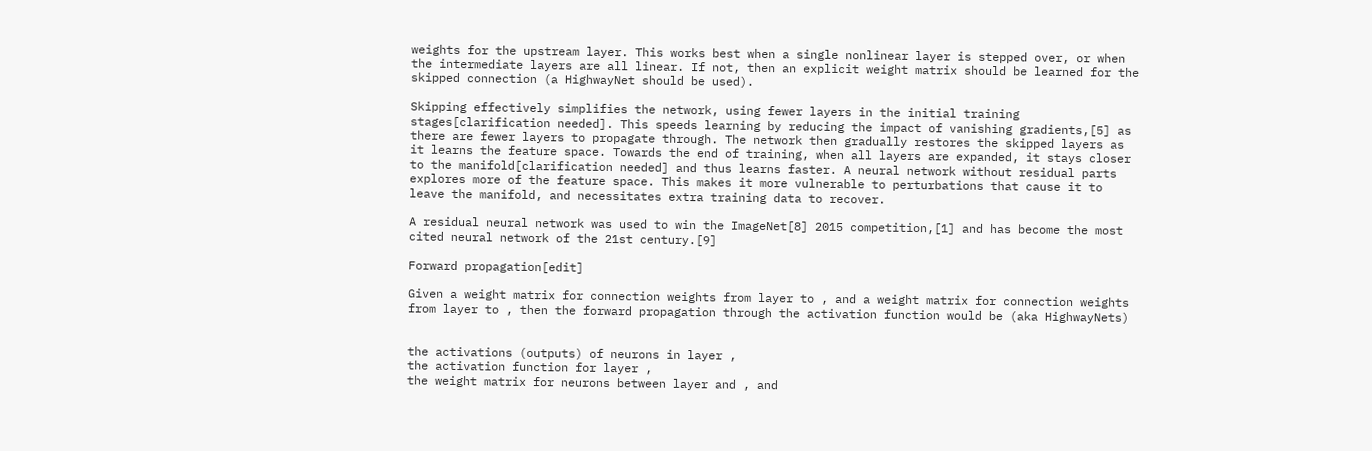weights for the upstream layer. This works best when a single nonlinear layer is stepped over, or when the intermediate layers are all linear. If not, then an explicit weight matrix should be learned for the skipped connection (a HighwayNet should be used).

Skipping effectively simplifies the network, using fewer layers in the initial training stages[clarification needed]. This speeds learning by reducing the impact of vanishing gradients,[5] as there are fewer layers to propagate through. The network then gradually restores the skipped layers as it learns the feature space. Towards the end of training, when all layers are expanded, it stays closer to the manifold[clarification needed] and thus learns faster. A neural network without residual parts explores more of the feature space. This makes it more vulnerable to perturbations that cause it to leave the manifold, and necessitates extra training data to recover.

A residual neural network was used to win the ImageNet[8] 2015 competition,[1] and has become the most cited neural network of the 21st century.[9]

Forward propagation[edit]

Given a weight matrix for connection weights from layer to , and a weight matrix for connection weights from layer to , then the forward propagation through the activation function would be (aka HighwayNets)


the activations (outputs) of neurons in layer ,
the activation function for layer ,
the weight matrix for neurons between layer and , and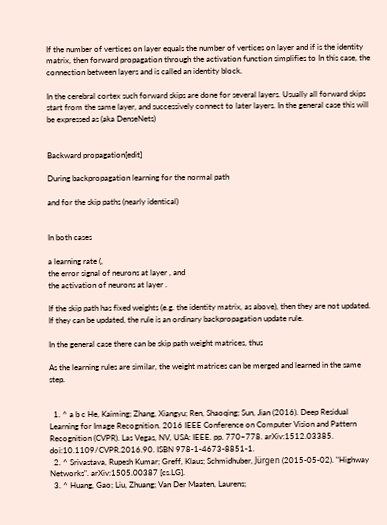If the number of vertices on layer equals the number of vertices on layer and if is the identity matrix, then forward propagation through the activation function simplifies to In this case, the connection between layers and is called an identity block.

In the cerebral cortex such forward skips are done for several layers. Usually all forward skips start from the same layer, and successively connect to later layers. In the general case this will be expressed as (aka DenseNets)


Backward propagation[edit]

During backpropagation learning for the normal path

and for the skip paths (nearly identical)


In both cases

a learning rate (,
the error signal of neurons at layer , and
the activation of neurons at layer .

If the skip path has fixed weights (e.g. the identity matrix, as above), then they are not updated. If they can be updated, the rule is an ordinary backpropagation update rule.

In the general case there can be skip path weight matrices, thus

As the learning rules are similar, the weight matrices can be merged and learned in the same step.


  1. ^ a b c He, Kaiming; Zhang, Xiangyu; Ren, Shaoqing; Sun, Jian (2016). Deep Residual Learning for Image Recognition. 2016 IEEE Conference on Computer Vision and Pattern Recognition (CVPR). Las Vegas, NV, USA: IEEE. pp. 770–778. arXiv:1512.03385. doi:10.1109/CVPR.2016.90. ISBN 978-1-4673-8851-1.
  2. ^ Srivastava, Rupesh Kumar; Greff, Klaus; Schmidhuber, Jürgen (2015-05-02). "Highway Networks". arXiv:1505.00387 [cs.LG].
  3. ^ Huang, Gao; Liu, Zhuang; Van Der Maaten, Laurens;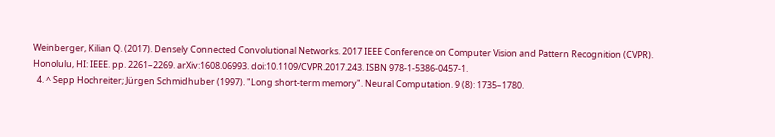Weinberger, Kilian Q. (2017). Densely Connected Convolutional Networks. 2017 IEEE Conference on Computer Vision and Pattern Recognition (CVPR). Honolulu, HI: IEEE. pp. 2261–2269. arXiv:1608.06993. doi:10.1109/CVPR.2017.243. ISBN 978-1-5386-0457-1.
  4. ^ Sepp Hochreiter; Jürgen Schmidhuber (1997). "Long short-term memory". Neural Computation. 9 (8): 1735–1780.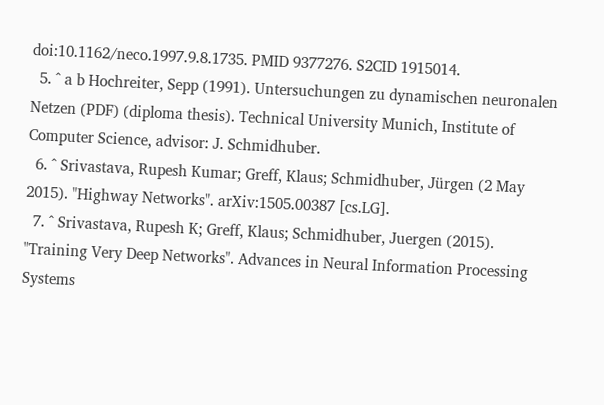doi:10.1162/neco.1997.9.8.1735. PMID 9377276. S2CID 1915014.
  5. ^ a b Hochreiter, Sepp (1991). Untersuchungen zu dynamischen neuronalen Netzen (PDF) (diploma thesis). Technical University Munich, Institute of Computer Science, advisor: J. Schmidhuber.
  6. ^ Srivastava, Rupesh Kumar; Greff, Klaus; Schmidhuber, Jürgen (2 May 2015). "Highway Networks". arXiv:1505.00387 [cs.LG].
  7. ^ Srivastava, Rupesh K; Greff, Klaus; Schmidhuber, Juergen (2015). "Training Very Deep Networks". Advances in Neural Information Processing Systems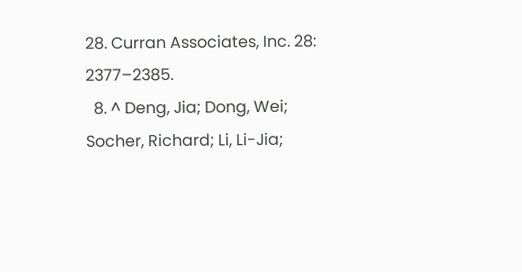28. Curran Associates, Inc. 28: 2377–2385.
  8. ^ Deng, Jia; Dong, Wei; Socher, Richard; Li, Li-Jia;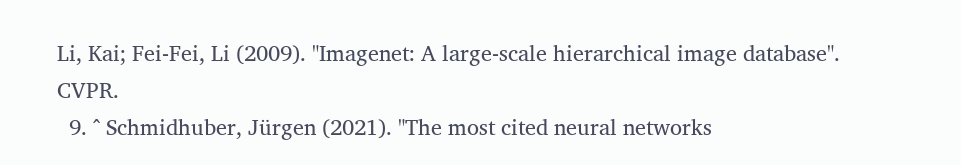Li, Kai; Fei-Fei, Li (2009). "Imagenet: A large-scale hierarchical image database". CVPR.
  9. ^ Schmidhuber, Jürgen (2021). "The most cited neural networks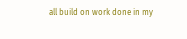all build on work done in my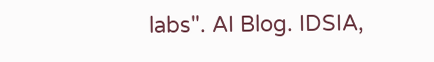labs". AI Blog. IDSIA,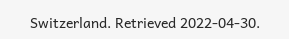Switzerland. Retrieved 2022-04-30.